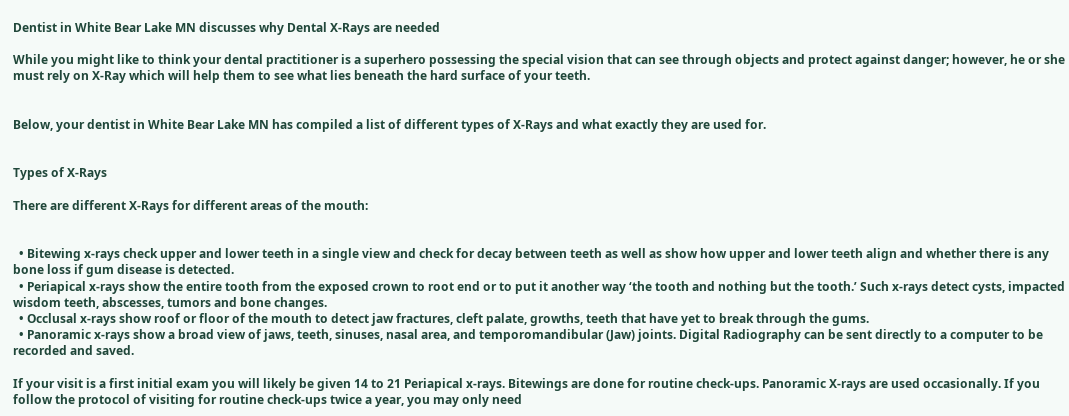Dentist in White Bear Lake MN discusses why Dental X-Rays are needed

While you might like to think your dental practitioner is a superhero possessing the special vision that can see through objects and protect against danger; however, he or she must rely on X-Ray which will help them to see what lies beneath the hard surface of your teeth.


Below, your dentist in White Bear Lake MN has compiled a list of different types of X-Rays and what exactly they are used for.


Types of X-Rays

There are different X-Rays for different areas of the mouth:


  • Bitewing x-rays check upper and lower teeth in a single view and check for decay between teeth as well as show how upper and lower teeth align and whether there is any bone loss if gum disease is detected.
  • Periapical x-rays show the entire tooth from the exposed crown to root end or to put it another way ‘the tooth and nothing but the tooth.’ Such x-rays detect cysts, impacted wisdom teeth, abscesses, tumors and bone changes.
  • Occlusal x-rays show roof or floor of the mouth to detect jaw fractures, cleft palate, growths, teeth that have yet to break through the gums.
  • Panoramic x-rays show a broad view of jaws, teeth, sinuses, nasal area, and temporomandibular (Jaw) joints. Digital Radiography can be sent directly to a computer to be recorded and saved.

If your visit is a first initial exam you will likely be given 14 to 21 Periapical x-rays. Bitewings are done for routine check-ups. Panoramic X-rays are used occasionally. If you follow the protocol of visiting for routine check-ups twice a year, you may only need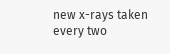new x-rays taken every two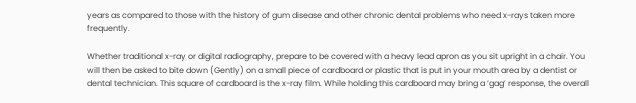years as compared to those with the history of gum disease and other chronic dental problems who need x-rays taken more frequently.

Whether traditional x-ray or digital radiography, prepare to be covered with a heavy lead apron as you sit upright in a chair. You will then be asked to bite down (Gently) on a small piece of cardboard or plastic that is put in your mouth area by a dentist or dental technician. This square of cardboard is the x-ray film. While holding this cardboard may bring a ‘gag’ response, the overall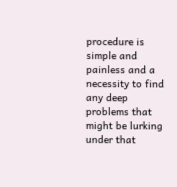procedure is simple and painless and a necessity to find any deep problems that might be lurking under that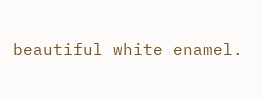beautiful white enamel.